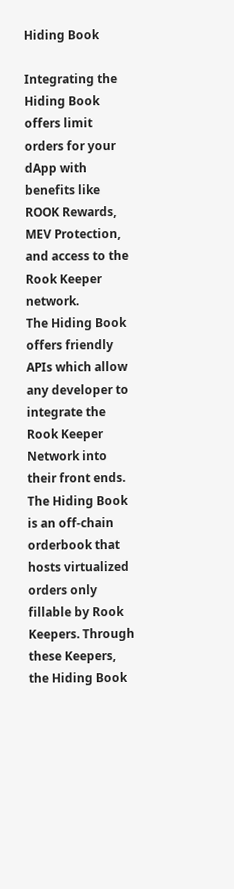Hiding Book

Integrating the Hiding Book offers limit orders for your dApp with benefits like ROOK Rewards, MEV Protection, and access to the Rook Keeper network.
The Hiding Book offers friendly APIs which allow any developer to integrate the Rook Keeper Network into their front ends.
The Hiding Book is an off-chain orderbook that hosts virtualized orders only fillable by Rook Keepers. Through these Keepers, the Hiding Book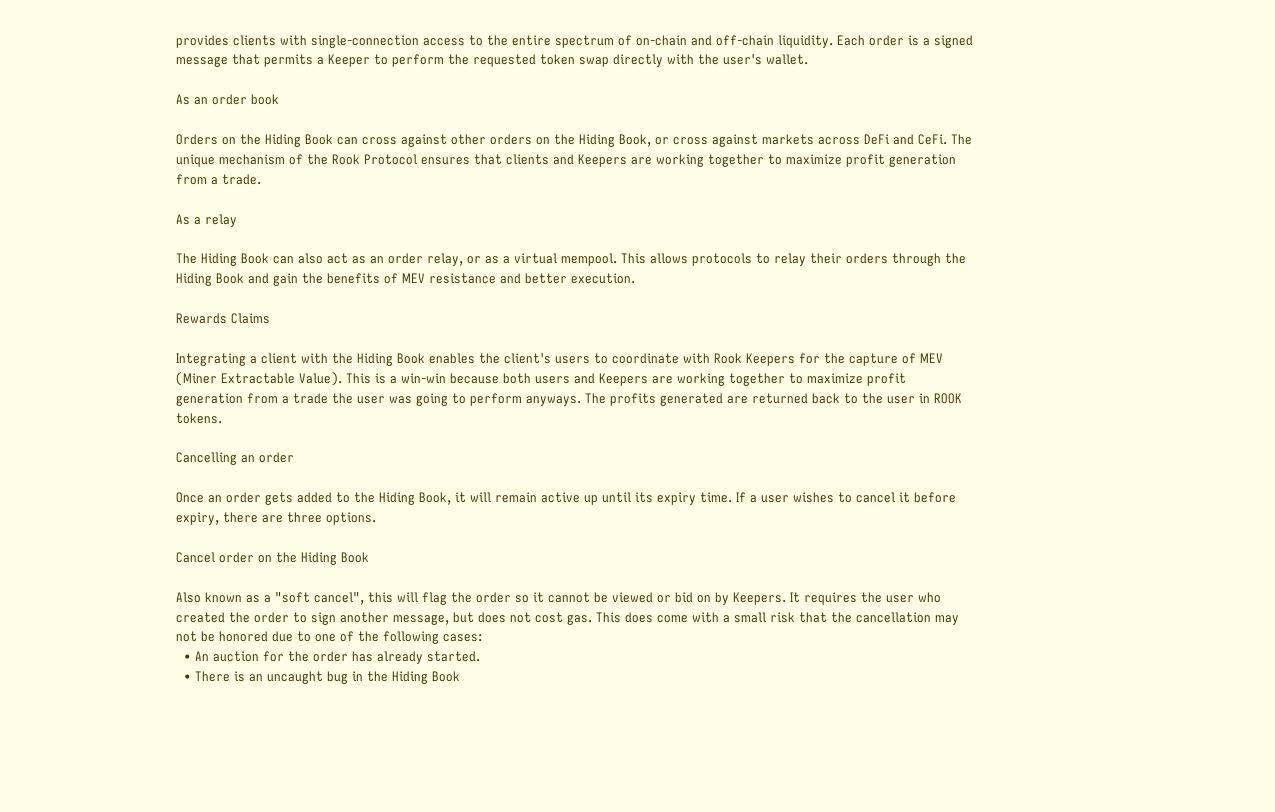provides clients with single-connection access to the entire spectrum of on-chain and off-chain liquidity. Each order is a signed message that permits a Keeper to perform the requested token swap directly with the user's wallet.

As an order book

Orders on the Hiding Book can cross against other orders on the Hiding Book, or cross against markets across DeFi and CeFi. The unique mechanism of the Rook Protocol ensures that clients and Keepers are working together to maximize profit generation from a trade.

As a relay

The Hiding Book can also act as an order relay, or as a virtual mempool. This allows protocols to relay their orders through the Hiding Book and gain the benefits of MEV resistance and better execution.

Rewards Claims

Integrating a client with the Hiding Book enables the client's users to coordinate with Rook Keepers for the capture of MEV (Miner Extractable Value). This is a win-win because both users and Keepers are working together to maximize profit generation from a trade the user was going to perform anyways. The profits generated are returned back to the user in ROOK tokens.

Cancelling an order

Once an order gets added to the Hiding Book, it will remain active up until its expiry time. If a user wishes to cancel it before expiry, there are three options.

Cancel order on the Hiding Book

Also known as a "soft cancel", this will flag the order so it cannot be viewed or bid on by Keepers. It requires the user who created the order to sign another message, but does not cost gas. This does come with a small risk that the cancellation may not be honored due to one of the following cases:
  • An auction for the order has already started.
  • There is an uncaught bug in the Hiding Book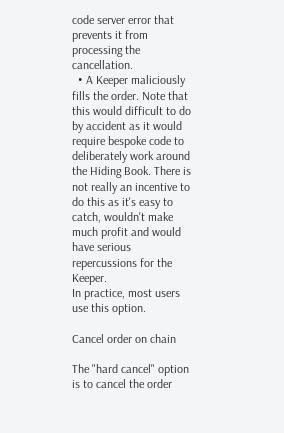code server error that prevents it from processing the cancellation.
  • A Keeper maliciously fills the order. Note that this would difficult to do by accident as it would require bespoke code to deliberately work around the Hiding Book. There is not really an incentive to do this as it's easy to catch, wouldn't make much profit and would have serious repercussions for the Keeper.
In practice, most users use this option.

Cancel order on chain

The "hard cancel" option is to cancel the order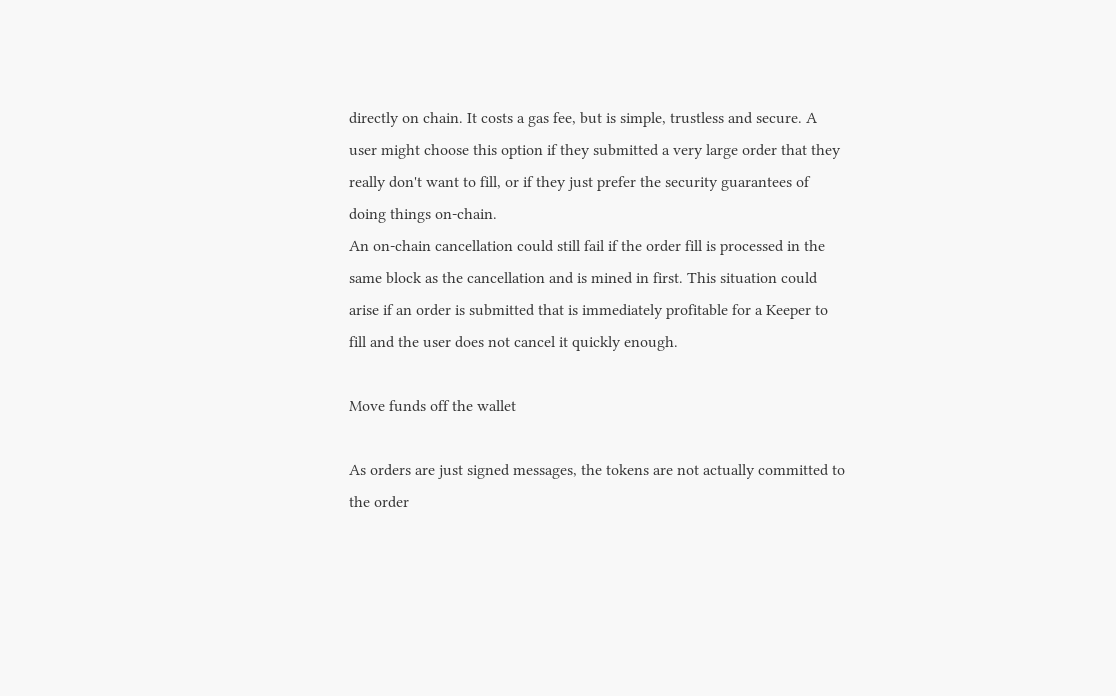directly on chain. It costs a gas fee, but is simple, trustless and secure. A user might choose this option if they submitted a very large order that they really don't want to fill, or if they just prefer the security guarantees of doing things on-chain.
An on-chain cancellation could still fail if the order fill is processed in the same block as the cancellation and is mined in first. This situation could arise if an order is submitted that is immediately profitable for a Keeper to fill and the user does not cancel it quickly enough.

Move funds off the wallet

As orders are just signed messages, the tokens are not actually committed to the order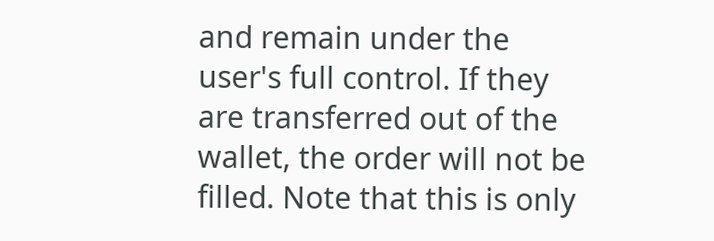and remain under the user's full control. If they are transferred out of the wallet, the order will not be filled. Note that this is only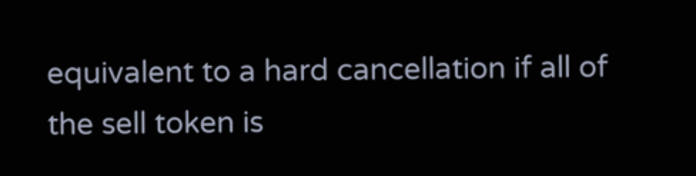equivalent to a hard cancellation if all of the sell token is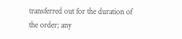transferred out for the duration of the order; any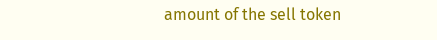amount of the sell token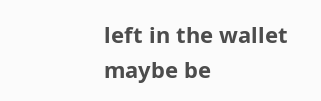left in the wallet maybe be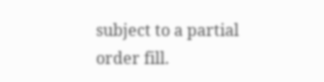subject to a partial order fill.